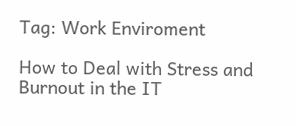Tag: Work Enviroment

How to Deal with Stress and Burnout in the IT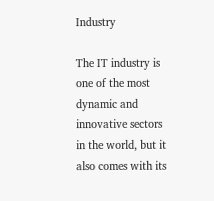Industry

The IT industry is one of the most dynamic and innovative sectors in the world, but it also comes with its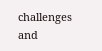challenges and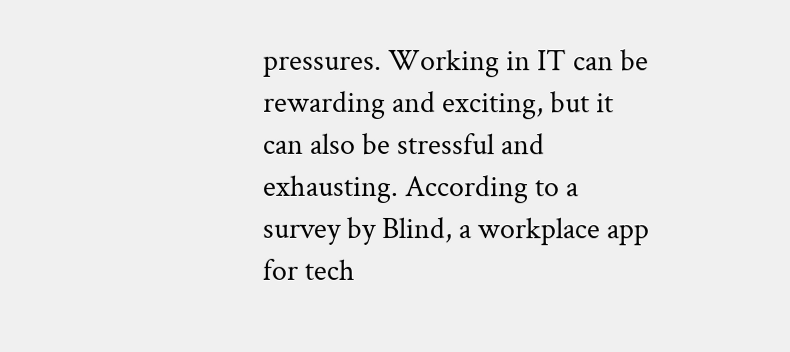pressures. Working in IT can be rewarding and exciting, but it can also be stressful and exhausting. According to a survey by Blind, a workplace app for tech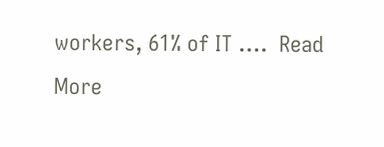workers, 61% of IT ….  Read More